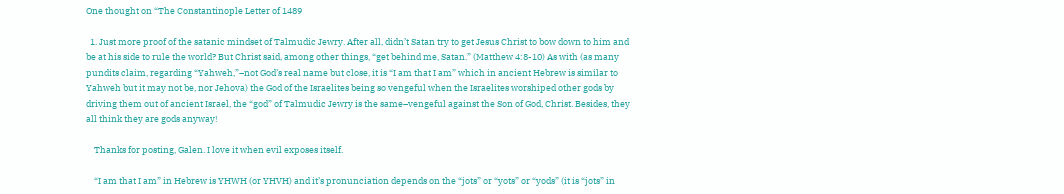One thought on “The Constantinople Letter of 1489

  1. Just more proof of the satanic mindset of Talmudic Jewry. After all, didn’t Satan try to get Jesus Christ to bow down to him and be at his side to rule the world? But Christ said, among other things, “get behind me, Satan.” (Matthew 4:8-10) As with (as many pundits claim, regarding “Yahweh,”–not God’s real name but close, it is “I am that I am” which in ancient Hebrew is similar to Yahweh but it may not be, nor Jehova) the God of the Israelites being so vengeful when the Israelites worshiped other gods by driving them out of ancient Israel, the “god” of Talmudic Jewry is the same–vengeful against the Son of God, Christ. Besides, they all think they are gods anyway!

    Thanks for posting, Galen. I love it when evil exposes itself.

    “I am that I am” in Hebrew is YHWH (or YHVH) and it’s pronunciation depends on the “jots” or “yots” or “yods” (it is “jots” in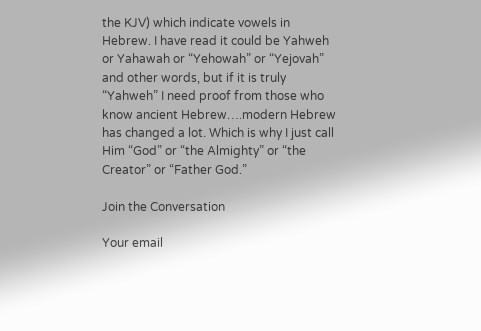the KJV) which indicate vowels in Hebrew. I have read it could be Yahweh or Yahawah or “Yehowah” or “Yejovah” and other words, but if it is truly “Yahweh” I need proof from those who know ancient Hebrew….modern Hebrew has changed a lot. Which is why I just call Him “God” or “the Almighty” or “the Creator” or “Father God.”

Join the Conversation

Your email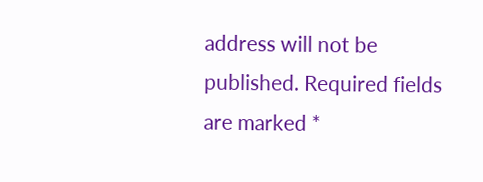address will not be published. Required fields are marked *